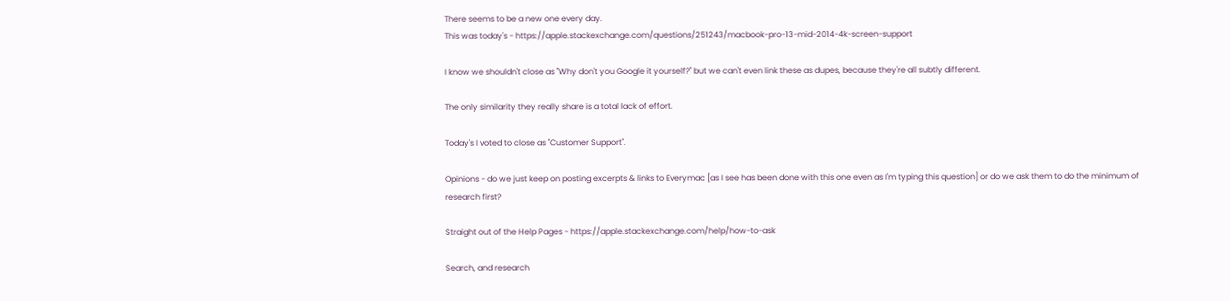There seems to be a new one every day.
This was today's - https://apple.stackexchange.com/questions/251243/macbook-pro-13-mid-2014-4k-screen-support

I know we shouldn't close as "Why don't you Google it yourself?" but we can't even link these as dupes, because they're all subtly different.

The only similarity they really share is a total lack of effort.

Today's I voted to close as "Customer Support".

Opinions - do we just keep on posting excerpts & links to Everymac [as I see has been done with this one even as I'm typing this question] or do we ask them to do the minimum of research first?

Straight out of the Help Pages - https://apple.stackexchange.com/help/how-to-ask

Search, and research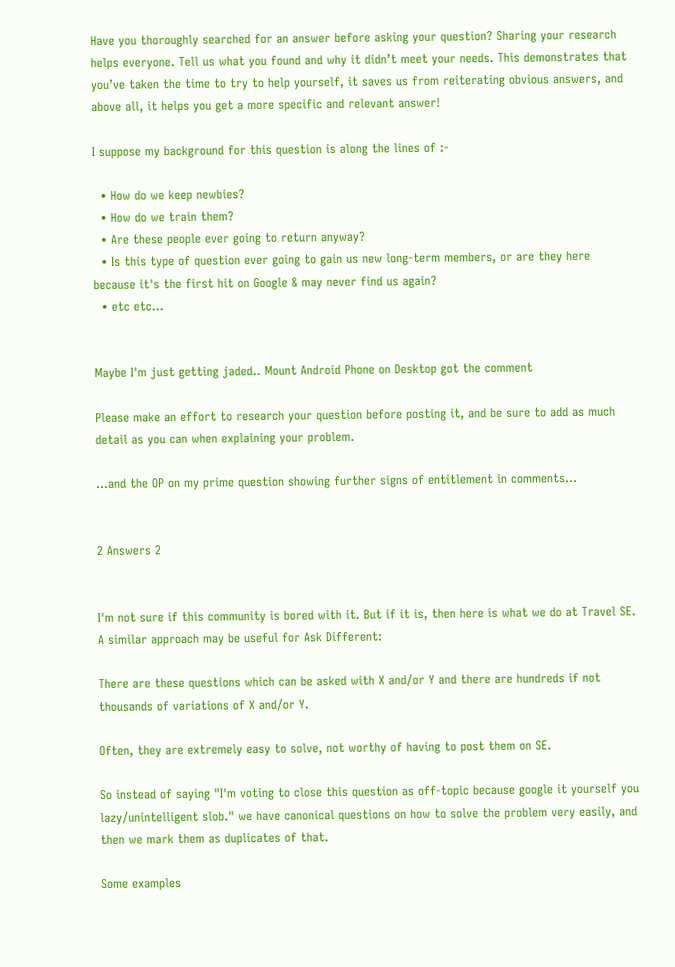Have you thoroughly searched for an answer before asking your question? Sharing your research helps everyone. Tell us what you found and why it didn’t meet your needs. This demonstrates that you’ve taken the time to try to help yourself, it saves us from reiterating obvious answers, and above all, it helps you get a more specific and relevant answer!

I suppose my background for this question is along the lines of :-

  • How do we keep newbies?
  • How do we train them?
  • Are these people ever going to return anyway?
  • Is this type of question ever going to gain us new long-term members, or are they here because it's the first hit on Google & may never find us again?
  • etc etc...


Maybe I'm just getting jaded.. Mount Android Phone on Desktop got the comment

Please make an effort to research your question before posting it, and be sure to add as much detail as you can when explaining your problem.

...and the OP on my prime question showing further signs of entitlement in comments...


2 Answers 2


I'm not sure if this community is bored with it. But if it is, then here is what we do at Travel SE. A similar approach may be useful for Ask Different:

There are these questions which can be asked with X and/or Y and there are hundreds if not thousands of variations of X and/or Y.

Often, they are extremely easy to solve, not worthy of having to post them on SE.

So instead of saying "I'm voting to close this question as off-topic because google it yourself you lazy/unintelligent slob." we have canonical questions on how to solve the problem very easily, and then we mark them as duplicates of that.

Some examples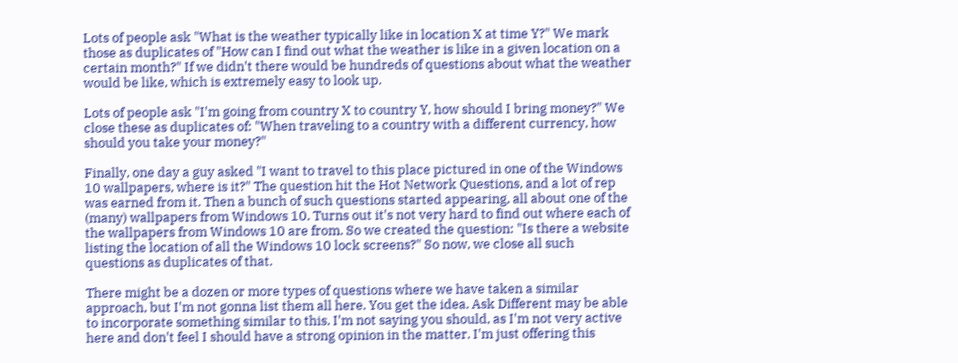Lots of people ask "What is the weather typically like in location X at time Y?" We mark those as duplicates of "How can I find out what the weather is like in a given location on a certain month?" If we didn't there would be hundreds of questions about what the weather would be like, which is extremely easy to look up.

Lots of people ask "I'm going from country X to country Y, how should I bring money?" We close these as duplicates of: "When traveling to a country with a different currency, how should you take your money?"

Finally, one day a guy asked "I want to travel to this place pictured in one of the Windows 10 wallpapers, where is it?" The question hit the Hot Network Questions, and a lot of rep was earned from it. Then a bunch of such questions started appearing, all about one of the (many) wallpapers from Windows 10. Turns out it's not very hard to find out where each of the wallpapers from Windows 10 are from. So we created the question: "Is there a website listing the location of all the Windows 10 lock screens?" So now, we close all such questions as duplicates of that.

There might be a dozen or more types of questions where we have taken a similar approach, but I'm not gonna list them all here. You get the idea. Ask Different may be able to incorporate something similar to this. I'm not saying you should, as I'm not very active here and don't feel I should have a strong opinion in the matter. I'm just offering this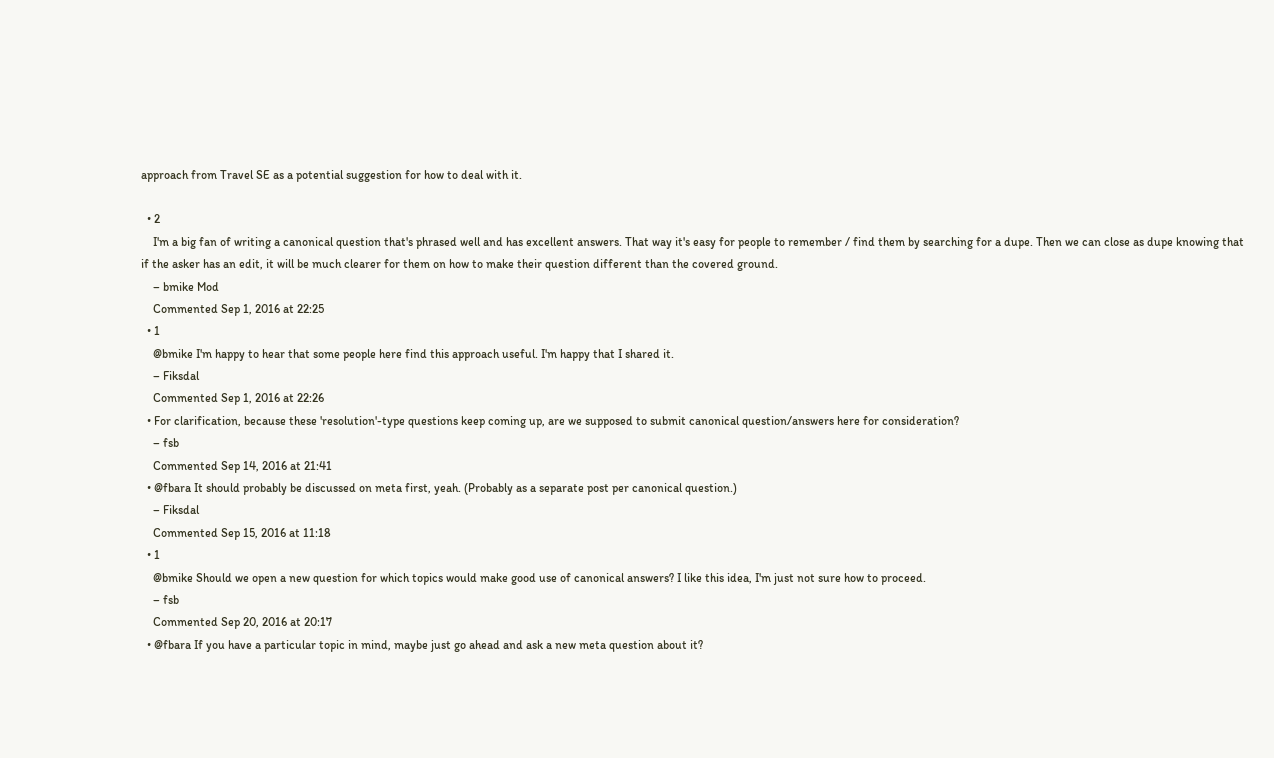approach from Travel SE as a potential suggestion for how to deal with it.

  • 2
    I'm a big fan of writing a canonical question that's phrased well and has excellent answers. That way it's easy for people to remember / find them by searching for a dupe. Then we can close as dupe knowing that if the asker has an edit, it will be much clearer for them on how to make their question different than the covered ground.
    – bmike Mod
    Commented Sep 1, 2016 at 22:25
  • 1
    @bmike I'm happy to hear that some people here find this approach useful. I'm happy that I shared it.
    – Fiksdal
    Commented Sep 1, 2016 at 22:26
  • For clarification, because these 'resolution'-type questions keep coming up, are we supposed to submit canonical question/answers here for consideration?
    – fsb
    Commented Sep 14, 2016 at 21:41
  • @fbara It should probably be discussed on meta first, yeah. (Probably as a separate post per canonical question.)
    – Fiksdal
    Commented Sep 15, 2016 at 11:18
  • 1
    @bmike Should we open a new question for which topics would make good use of canonical answers? I like this idea, I'm just not sure how to proceed.
    – fsb
    Commented Sep 20, 2016 at 20:17
  • @fbara If you have a particular topic in mind, maybe just go ahead and ask a new meta question about it?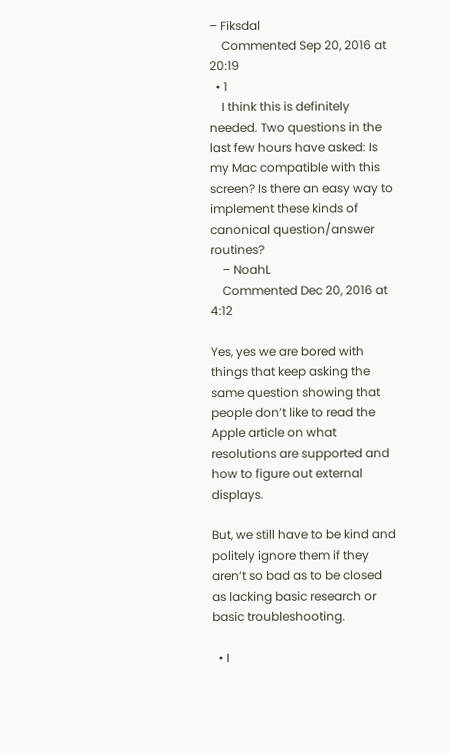– Fiksdal
    Commented Sep 20, 2016 at 20:19
  • 1
    I think this is definitely needed. Two questions in the last few hours have asked: Is my Mac compatible with this screen? Is there an easy way to implement these kinds of canonical question/answer routines?
    – NoahL
    Commented Dec 20, 2016 at 4:12

Yes, yes we are bored with things that keep asking the same question showing that people don’t like to read the Apple article on what resolutions are supported and how to figure out external displays.

But, we still have to be kind and politely ignore them if they aren’t so bad as to be closed as lacking basic research or basic troubleshooting.

  • I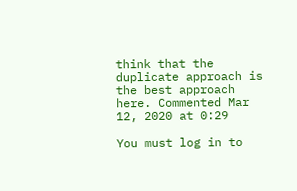think that the duplicate approach is the best approach here. Commented Mar 12, 2020 at 0:29

You must log in to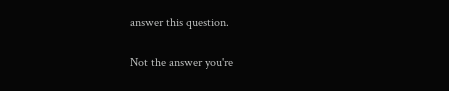answer this question.

Not the answer you're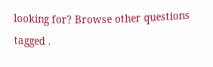looking for? Browse other questions tagged .